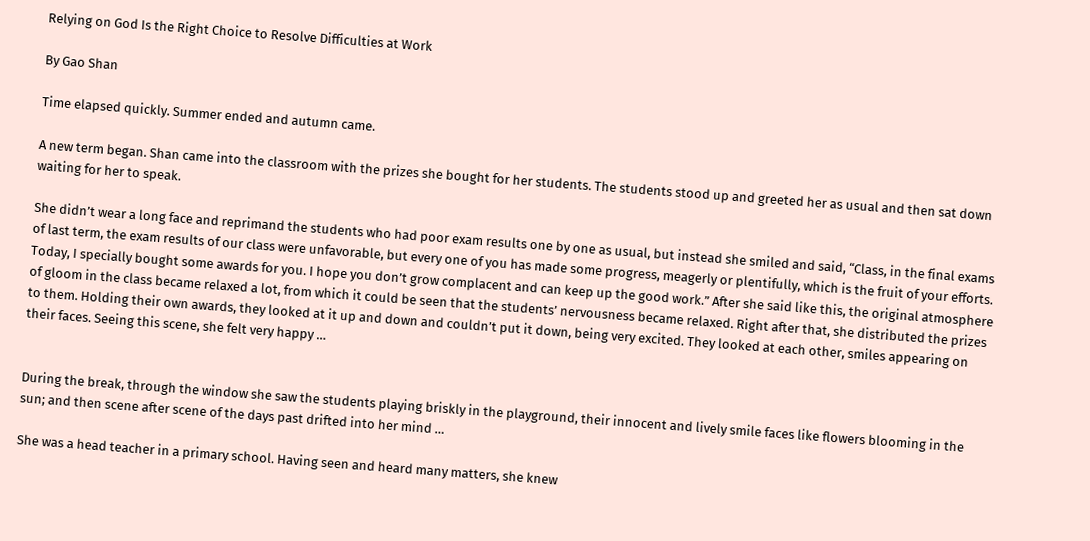Relying on God Is the Right Choice to Resolve Difficulties at Work

By Gao Shan

Time elapsed quickly. Summer ended and autumn came.

A new term began. Shan came into the classroom with the prizes she bought for her students. The students stood up and greeted her as usual and then sat down waiting for her to speak.

She didn’t wear a long face and reprimand the students who had poor exam results one by one as usual, but instead she smiled and said, “Class, in the final exams of last term, the exam results of our class were unfavorable, but every one of you has made some progress, meagerly or plentifully, which is the fruit of your efforts. Today, I specially bought some awards for you. I hope you don’t grow complacent and can keep up the good work.” After she said like this, the original atmosphere of gloom in the class became relaxed a lot, from which it could be seen that the students’ nervousness became relaxed. Right after that, she distributed the prizes to them. Holding their own awards, they looked at it up and down and couldn’t put it down, being very excited. They looked at each other, smiles appearing on their faces. Seeing this scene, she felt very happy …


During the break, through the window she saw the students playing briskly in the playground, their innocent and lively smile faces like flowers blooming in the sun; and then scene after scene of the days past drifted into her mind …

She was a head teacher in a primary school. Having seen and heard many matters, she knew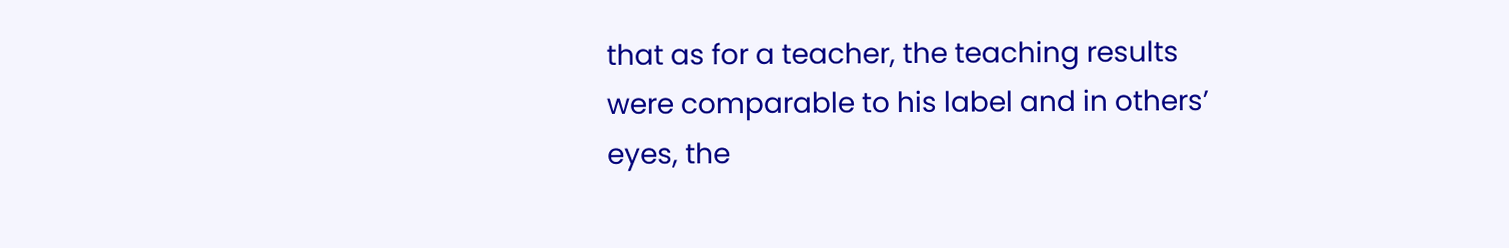that as for a teacher, the teaching results were comparable to his label and in others’ eyes, the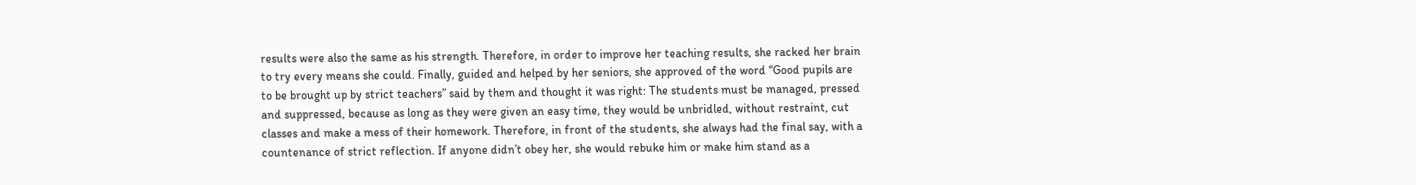results were also the same as his strength. Therefore, in order to improve her teaching results, she racked her brain to try every means she could. Finally, guided and helped by her seniors, she approved of the word “Good pupils are to be brought up by strict teachers” said by them and thought it was right: The students must be managed, pressed and suppressed, because as long as they were given an easy time, they would be unbridled, without restraint, cut classes and make a mess of their homework. Therefore, in front of the students, she always had the final say, with a countenance of strict reflection. If anyone didn’t obey her, she would rebuke him or make him stand as a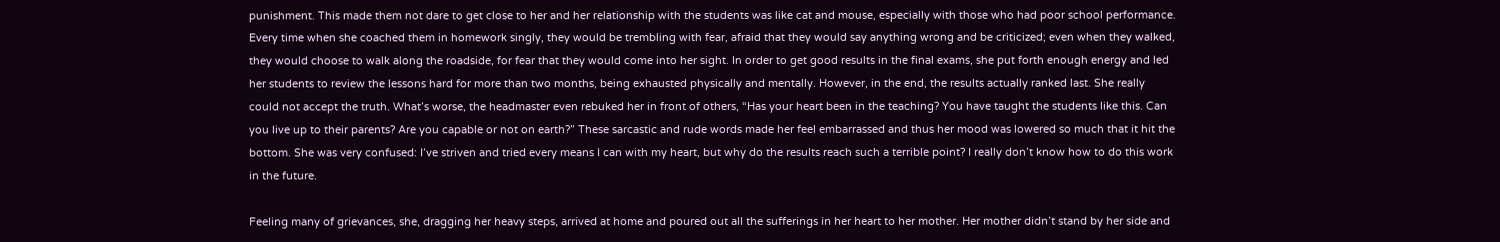punishment. This made them not dare to get close to her and her relationship with the students was like cat and mouse, especially with those who had poor school performance. Every time when she coached them in homework singly, they would be trembling with fear, afraid that they would say anything wrong and be criticized; even when they walked, they would choose to walk along the roadside, for fear that they would come into her sight. In order to get good results in the final exams, she put forth enough energy and led her students to review the lessons hard for more than two months, being exhausted physically and mentally. However, in the end, the results actually ranked last. She really could not accept the truth. What’s worse, the headmaster even rebuked her in front of others, “Has your heart been in the teaching? You have taught the students like this. Can you live up to their parents? Are you capable or not on earth?” These sarcastic and rude words made her feel embarrassed and thus her mood was lowered so much that it hit the bottom. She was very confused: I’ve striven and tried every means I can with my heart, but why do the results reach such a terrible point? I really don’t know how to do this work in the future.

Feeling many of grievances, she, dragging her heavy steps, arrived at home and poured out all the sufferings in her heart to her mother. Her mother didn’t stand by her side and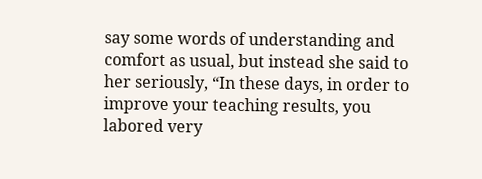say some words of understanding and comfort as usual, but instead she said to her seriously, “In these days, in order to improve your teaching results, you labored very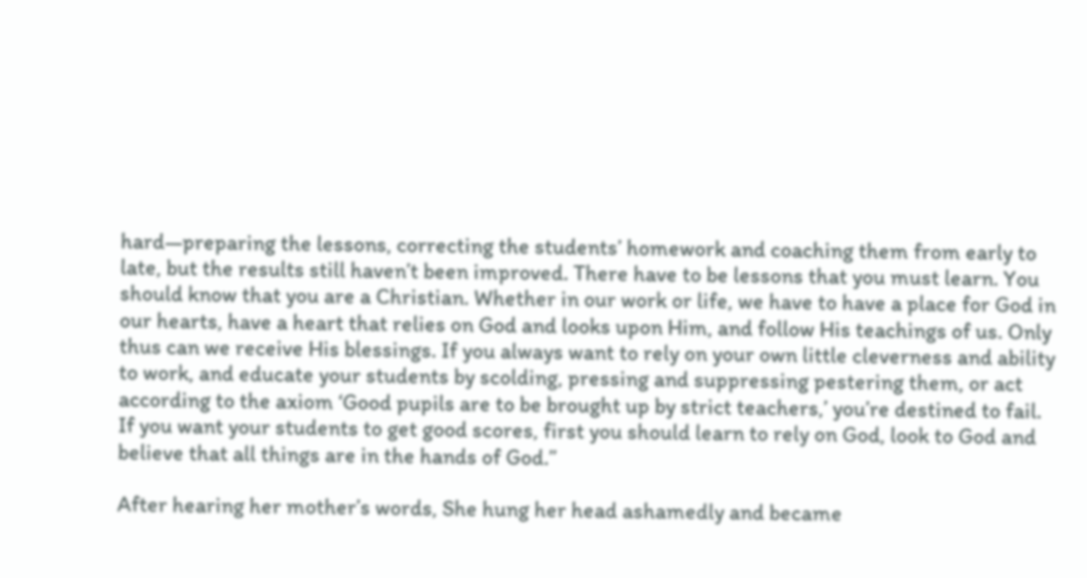hard—preparing the lessons, correcting the students’ homework and coaching them from early to late, but the results still haven’t been improved. There have to be lessons that you must learn. You should know that you are a Christian. Whether in our work or life, we have to have a place for God in our hearts, have a heart that relies on God and looks upon Him, and follow His teachings of us. Only thus can we receive His blessings. If you always want to rely on your own little cleverness and ability to work, and educate your students by scolding, pressing and suppressing pestering them, or act according to the axiom ‘Good pupils are to be brought up by strict teachers,’ you’re destined to fail. If you want your students to get good scores, first you should learn to rely on God, look to God and believe that all things are in the hands of God.”

After hearing her mother’s words, She hung her head ashamedly and became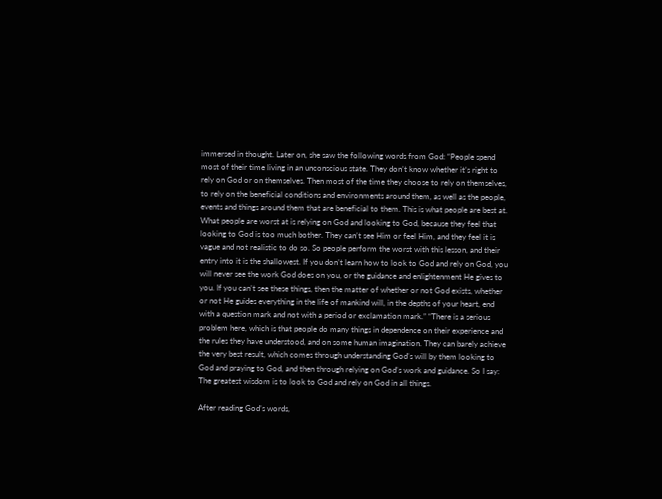immersed in thought. Later on, she saw the following words from God: “People spend most of their time living in an unconscious state. They don’t know whether it’s right to rely on God or on themselves. Then most of the time they choose to rely on themselves, to rely on the beneficial conditions and environments around them, as well as the people, events and things around them that are beneficial to them. This is what people are best at. What people are worst at is relying on God and looking to God, because they feel that looking to God is too much bother. They can’t see Him or feel Him, and they feel it is vague and not realistic to do so. So people perform the worst with this lesson, and their entry into it is the shallowest. If you don’t learn how to look to God and rely on God, you will never see the work God does on you, or the guidance and enlightenment He gives to you. If you can’t see these things, then the matter of whether or not God exists, whether or not He guides everything in the life of mankind will, in the depths of your heart, end with a question mark and not with a period or exclamation mark.” “There is a serious problem here, which is that people do many things in dependence on their experience and the rules they have understood, and on some human imagination. They can barely achieve the very best result, which comes through understanding God’s will by them looking to God and praying to God, and then through relying on God’s work and guidance. So I say: The greatest wisdom is to look to God and rely on God in all things.

After reading God’s words,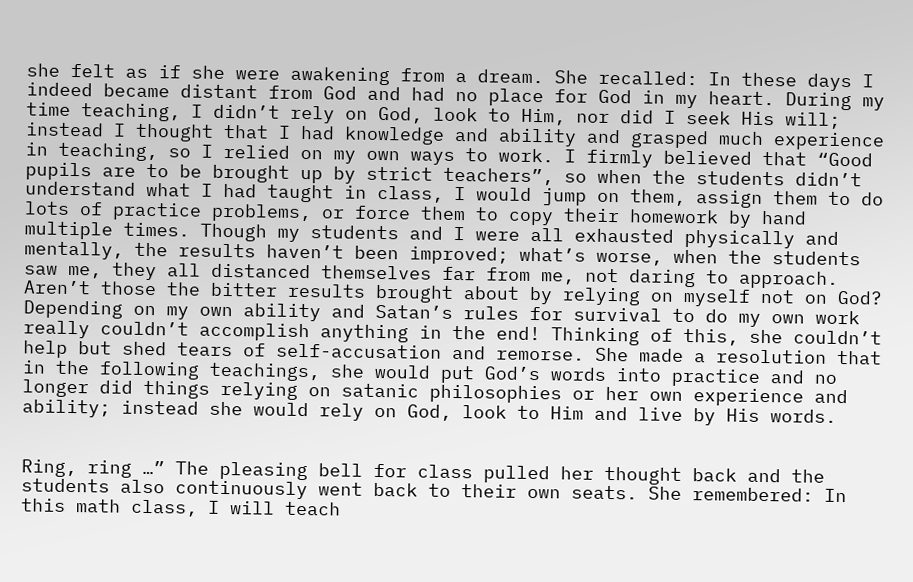she felt as if she were awakening from a dream. She recalled: In these days I indeed became distant from God and had no place for God in my heart. During my time teaching, I didn’t rely on God, look to Him, nor did I seek His will; instead I thought that I had knowledge and ability and grasped much experience in teaching, so I relied on my own ways to work. I firmly believed that “Good pupils are to be brought up by strict teachers”, so when the students didn’t understand what I had taught in class, I would jump on them, assign them to do lots of practice problems, or force them to copy their homework by hand multiple times. Though my students and I were all exhausted physically and mentally, the results haven’t been improved; what’s worse, when the students saw me, they all distanced themselves far from me, not daring to approach. Aren’t those the bitter results brought about by relying on myself not on God? Depending on my own ability and Satan’s rules for survival to do my own work really couldn’t accomplish anything in the end! Thinking of this, she couldn’t help but shed tears of self-accusation and remorse. She made a resolution that in the following teachings, she would put God’s words into practice and no longer did things relying on satanic philosophies or her own experience and ability; instead she would rely on God, look to Him and live by His words.


Ring, ring …” The pleasing bell for class pulled her thought back and the students also continuously went back to their own seats. She remembered: In this math class, I will teach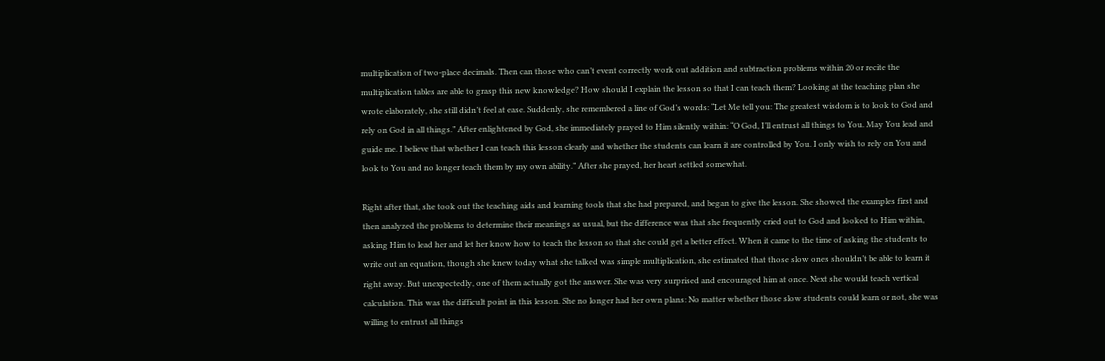multiplication of two-place decimals. Then can those who can’t event correctly work out addition and subtraction problems within 20 or recite the multiplication tables are able to grasp this new knowledge? How should I explain the lesson so that I can teach them? Looking at the teaching plan she wrote elaborately, she still didn’t feel at ease. Suddenly, she remembered a line of God’s words: “Let Me tell you: The greatest wisdom is to look to God and rely on God in all things.” After enlightened by God, she immediately prayed to Him silently within: “O God, I’ll entrust all things to You. May You lead and guide me. I believe that whether I can teach this lesson clearly and whether the students can learn it are controlled by You. I only wish to rely on You and look to You and no longer teach them by my own ability.” After she prayed, her heart settled somewhat.

Right after that, she took out the teaching aids and learning tools that she had prepared, and began to give the lesson. She showed the examples first and then analyzed the problems to determine their meanings as usual, but the difference was that she frequently cried out to God and looked to Him within, asking Him to lead her and let her know how to teach the lesson so that she could get a better effect. When it came to the time of asking the students to write out an equation, though she knew today what she talked was simple multiplication, she estimated that those slow ones shouldn’t be able to learn it right away. But unexpectedly, one of them actually got the answer. She was very surprised and encouraged him at once. Next she would teach vertical calculation. This was the difficult point in this lesson. She no longer had her own plans: No matter whether those slow students could learn or not, she was willing to entrust all things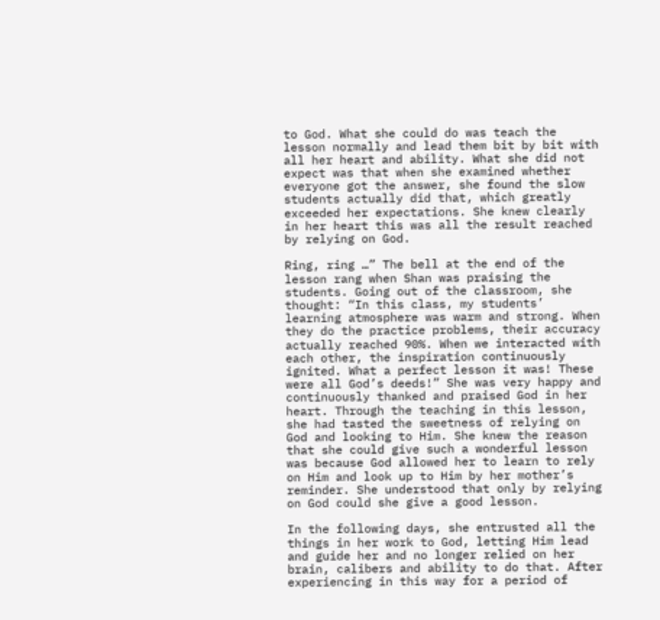to God. What she could do was teach the lesson normally and lead them bit by bit with all her heart and ability. What she did not expect was that when she examined whether everyone got the answer, she found the slow students actually did that, which greatly exceeded her expectations. She knew clearly in her heart this was all the result reached by relying on God.

Ring, ring …” The bell at the end of the lesson rang when Shan was praising the students. Going out of the classroom, she thought: “In this class, my students’ learning atmosphere was warm and strong. When they do the practice problems, their accuracy actually reached 90%. When we interacted with each other, the inspiration continuously ignited. What a perfect lesson it was! These were all God’s deeds!” She was very happy and continuously thanked and praised God in her heart. Through the teaching in this lesson, she had tasted the sweetness of relying on God and looking to Him. She knew the reason that she could give such a wonderful lesson was because God allowed her to learn to rely on Him and look up to Him by her mother’s reminder. She understood that only by relying on God could she give a good lesson.

In the following days, she entrusted all the things in her work to God, letting Him lead and guide her and no longer relied on her brain, calibers and ability to do that. After experiencing in this way for a period of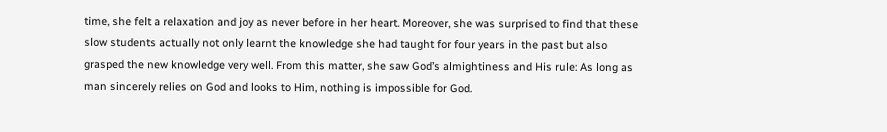time, she felt a relaxation and joy as never before in her heart. Moreover, she was surprised to find that these slow students actually not only learnt the knowledge she had taught for four years in the past but also grasped the new knowledge very well. From this matter, she saw God’s almightiness and His rule: As long as man sincerely relies on God and looks to Him, nothing is impossible for God.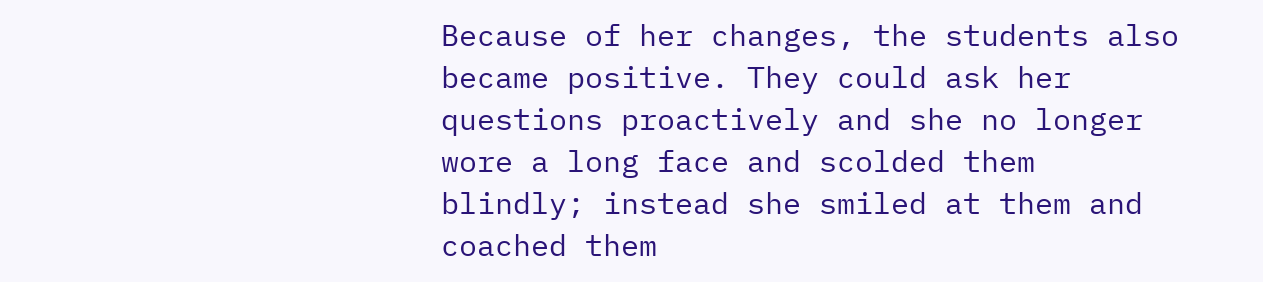Because of her changes, the students also became positive. They could ask her questions proactively and she no longer wore a long face and scolded them blindly; instead she smiled at them and coached them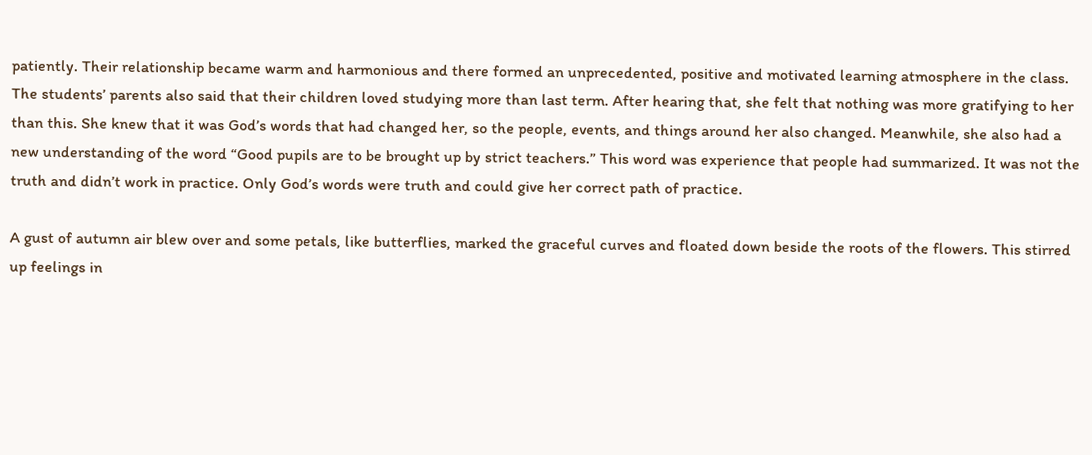patiently. Their relationship became warm and harmonious and there formed an unprecedented, positive and motivated learning atmosphere in the class. The students’ parents also said that their children loved studying more than last term. After hearing that, she felt that nothing was more gratifying to her than this. She knew that it was God’s words that had changed her, so the people, events, and things around her also changed. Meanwhile, she also had a new understanding of the word “Good pupils are to be brought up by strict teachers.” This word was experience that people had summarized. It was not the truth and didn’t work in practice. Only God’s words were truth and could give her correct path of practice.

A gust of autumn air blew over and some petals, like butterflies, marked the graceful curves and floated down beside the roots of the flowers. This stirred up feelings in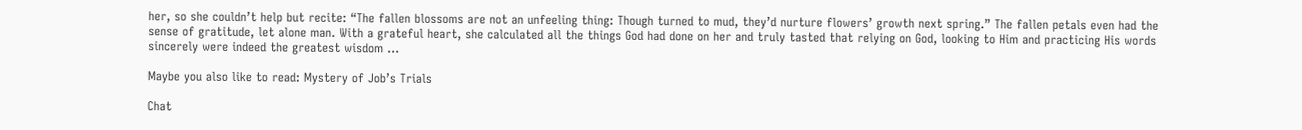her, so she couldn’t help but recite: “The fallen blossoms are not an unfeeling thing: Though turned to mud, they’d nurture flowers’ growth next spring.” The fallen petals even had the sense of gratitude, let alone man. With a grateful heart, she calculated all the things God had done on her and truly tasted that relying on God, looking to Him and practicing His words sincerely were indeed the greatest wisdom …

Maybe you also like to read: Mystery of Job’s Trials

Chat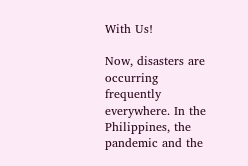With Us!

Now, disasters are occurring frequently everywhere. In the Philippines, the pandemic and the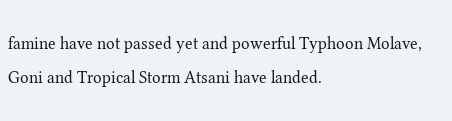famine have not passed yet and powerful Typhoon Molave, Goni and Tropical Storm Atsani have landed.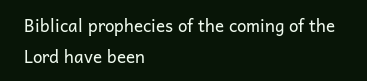Biblical prophecies of the coming of the Lord have been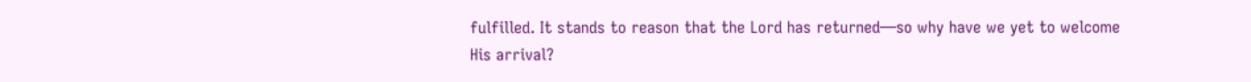fulfilled. It stands to reason that the Lord has returned—so why have we yet to welcome His arrival?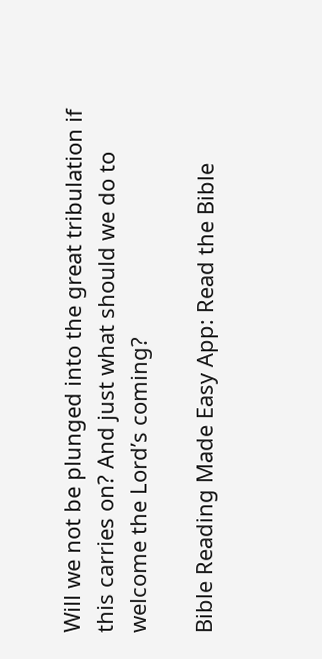Will we not be plunged into the great tribulation if this carries on? And just what should we do to welcome the Lord’s coming?

Bible Reading Made Easy App: Read the Bible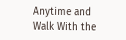Anytime and Walk With the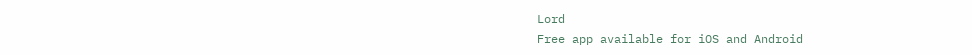Lord
Free app available for iOS and Android